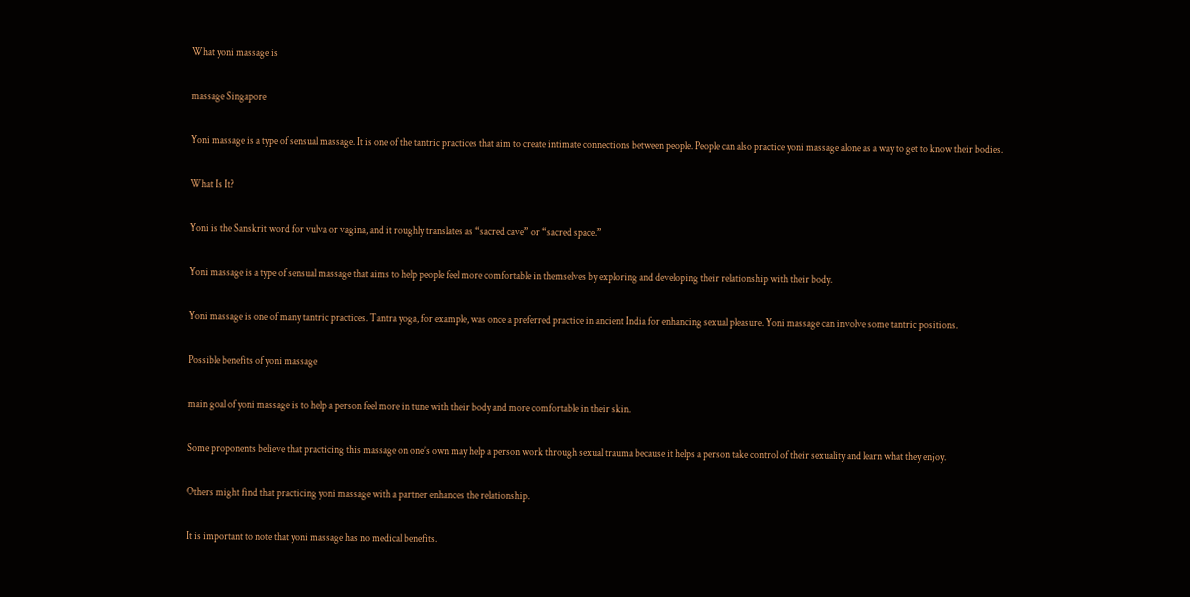What yoni massage is

massage Singapore

Yoni massage is a type of sensual massage. It is one of the tantric practices that aim to create intimate connections between people. People can also practice yoni massage alone as a way to get to know their bodies.

What Is It?

Yoni is the Sanskrit word for vulva or vagina, and it roughly translates as “sacred cave” or “sacred space.”

Yoni massage is a type of sensual massage that aims to help people feel more comfortable in themselves by exploring and developing their relationship with their body.

Yoni massage is one of many tantric practices. Tantra yoga, for example, was once a preferred practice in ancient India for enhancing sexual pleasure. Yoni massage can involve some tantric positions.

Possible benefits of yoni massage

main goal of yoni massage is to help a person feel more in tune with their body and more comfortable in their skin.

Some proponents believe that practicing this massage on one’s own may help a person work through sexual trauma because it helps a person take control of their sexuality and learn what they enjoy.

Others might find that practicing yoni massage with a partner enhances the relationship.

It is important to note that yoni massage has no medical benefits.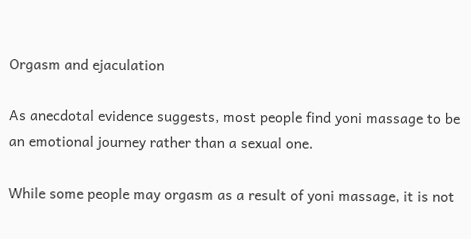Orgasm and ejaculation

As anecdotal evidence suggests, most people find yoni massage to be an emotional journey rather than a sexual one.

While some people may orgasm as a result of yoni massage, it is not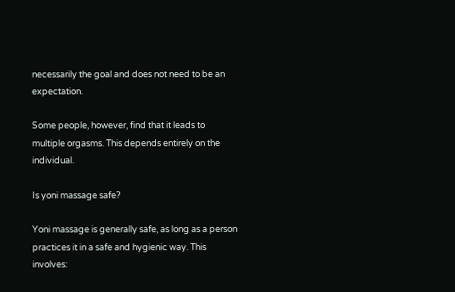necessarily the goal and does not need to be an expectation.

Some people, however, find that it leads to multiple orgasms. This depends entirely on the individual.

Is yoni massage safe?

Yoni massage is generally safe, as long as a person practices it in a safe and hygienic way. This involves: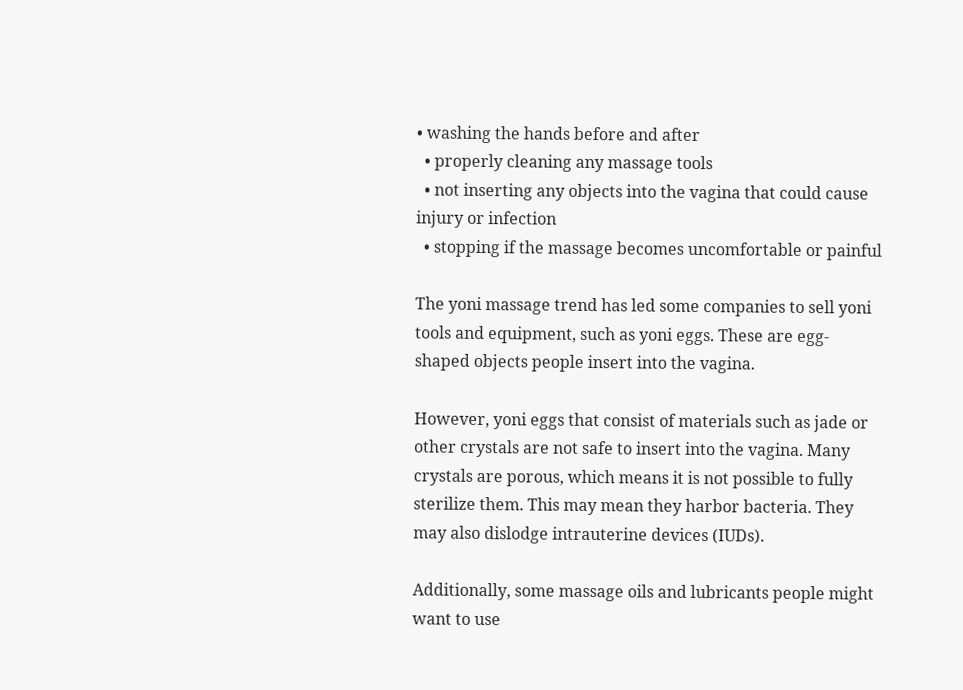• washing the hands before and after
  • properly cleaning any massage tools
  • not inserting any objects into the vagina that could cause injury or infection
  • stopping if the massage becomes uncomfortable or painful

The yoni massage trend has led some companies to sell yoni tools and equipment, such as yoni eggs. These are egg-shaped objects people insert into the vagina.

However, yoni eggs that consist of materials such as jade or other crystals are not safe to insert into the vagina. Many crystals are porous, which means it is not possible to fully sterilize them. This may mean they harbor bacteria. They may also dislodge intrauterine devices (IUDs).

Additionally, some massage oils and lubricants people might want to use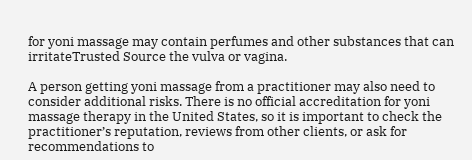for yoni massage may contain perfumes and other substances that can irritateTrusted Source the vulva or vagina.

A person getting yoni massage from a practitioner may also need to consider additional risks. There is no official accreditation for yoni massage therapy in the United States, so it is important to check the practitioner’s reputation, reviews from other clients, or ask for recommendations to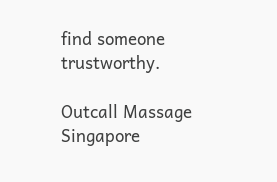find someone trustworthy.

Outcall Massage Singapore